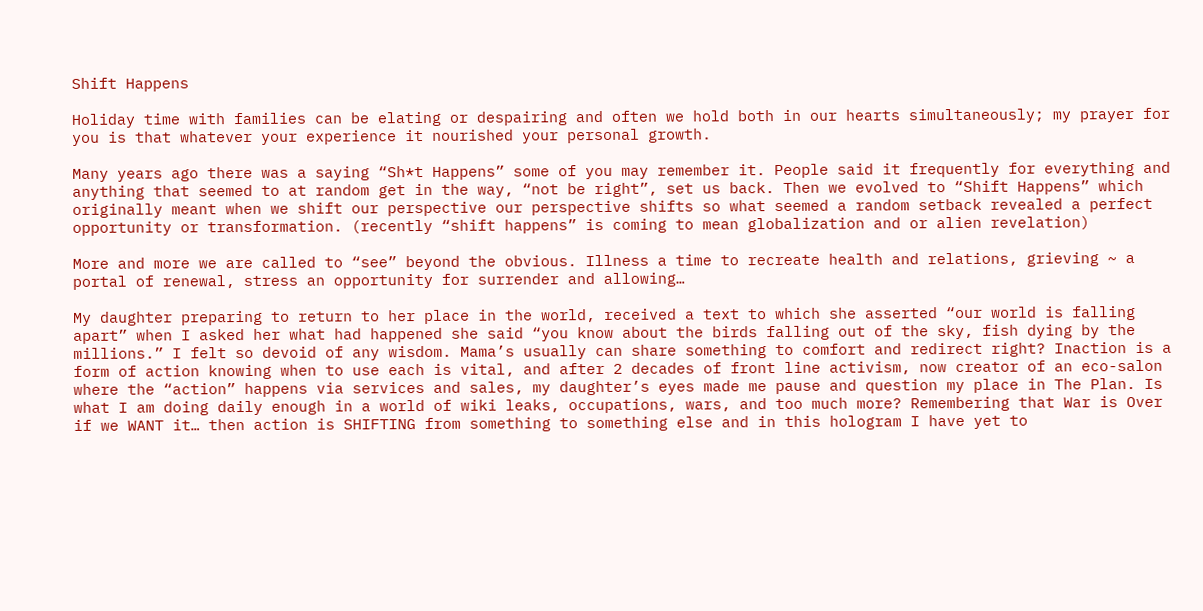Shift Happens

Holiday time with families can be elating or despairing and often we hold both in our hearts simultaneously; my prayer for you is that whatever your experience it nourished your personal growth.

Many years ago there was a saying “Sh*t Happens” some of you may remember it. People said it frequently for everything and anything that seemed to at random get in the way, “not be right”, set us back. Then we evolved to “Shift Happens” which originally meant when we shift our perspective our perspective shifts so what seemed a random setback revealed a perfect opportunity or transformation. (recently “shift happens” is coming to mean globalization and or alien revelation)

More and more we are called to “see” beyond the obvious. Illness a time to recreate health and relations, grieving ~ a portal of renewal, stress an opportunity for surrender and allowing…

My daughter preparing to return to her place in the world, received a text to which she asserted “our world is falling apart” when I asked her what had happened she said “you know about the birds falling out of the sky, fish dying by the millions.” I felt so devoid of any wisdom. Mama’s usually can share something to comfort and redirect right? Inaction is a form of action knowing when to use each is vital, and after 2 decades of front line activism, now creator of an eco-salon where the “action” happens via services and sales, my daughter’s eyes made me pause and question my place in The Plan. Is what I am doing daily enough in a world of wiki leaks, occupations, wars, and too much more? Remembering that War is Over if we WANT it… then action is SHIFTING from something to something else and in this hologram I have yet to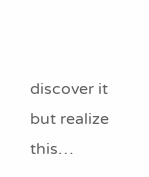discover it but realize this…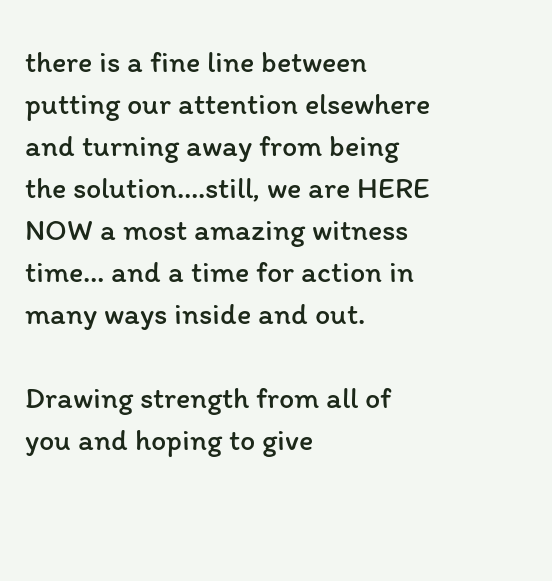there is a fine line between putting our attention elsewhere and turning away from being the solution….still, we are HERE NOW a most amazing witness time… and a time for action in many ways inside and out.

Drawing strength from all of you and hoping to give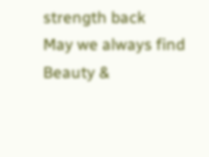strength back
May we always find
Beauty &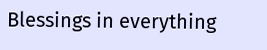Blessings in everything